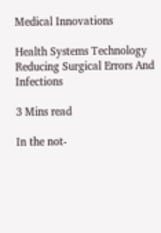Medical Innovations

Health Systems Technology Reducing Surgical Errors And Infections

3 Mins read

In the not-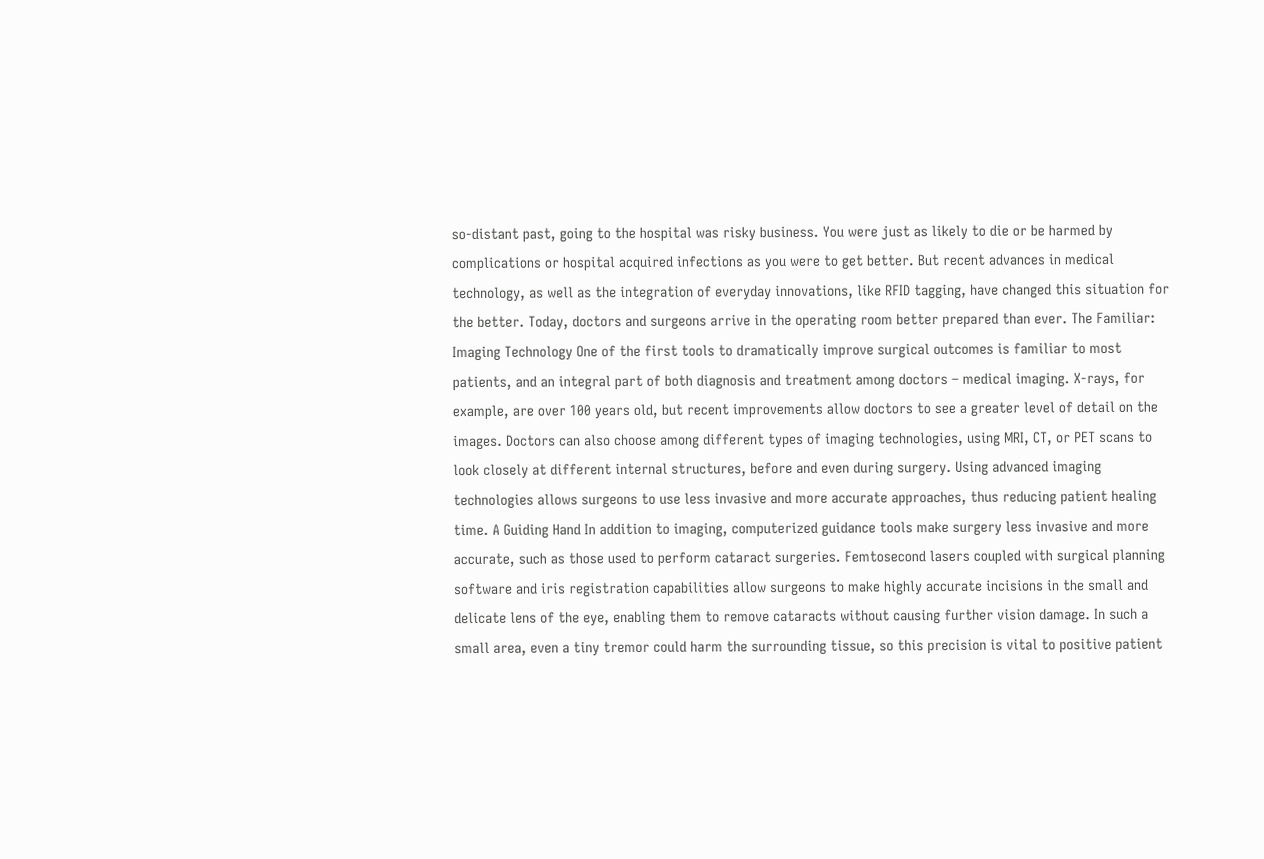so-distant past, going to the hospital was risky business. You were just as likely to die or be harmed by complications or hospital acquired infections as you were to get better. But recent advances in medical technology, as well as the integration of everyday innovations, like RFID tagging, have changed this situation for the better. Today, doctors and surgeons arrive in the operating room better prepared than ever. The Familiar: Imaging Technology One of the first tools to dramatically improve surgical outcomes is familiar to most patients, and an integral part of both diagnosis and treatment among doctors – medical imaging. X-rays, for example, are over 100 years old, but recent improvements allow doctors to see a greater level of detail on the images. Doctors can also choose among different types of imaging technologies, using MRI, CT, or PET scans to look closely at different internal structures, before and even during surgery. Using advanced imaging technologies allows surgeons to use less invasive and more accurate approaches, thus reducing patient healing time. A Guiding Hand In addition to imaging, computerized guidance tools make surgery less invasive and more accurate, such as those used to perform cataract surgeries. Femtosecond lasers coupled with surgical planning software and iris registration capabilities allow surgeons to make highly accurate incisions in the small and delicate lens of the eye, enabling them to remove cataracts without causing further vision damage. In such a small area, even a tiny tremor could harm the surrounding tissue, so this precision is vital to positive patient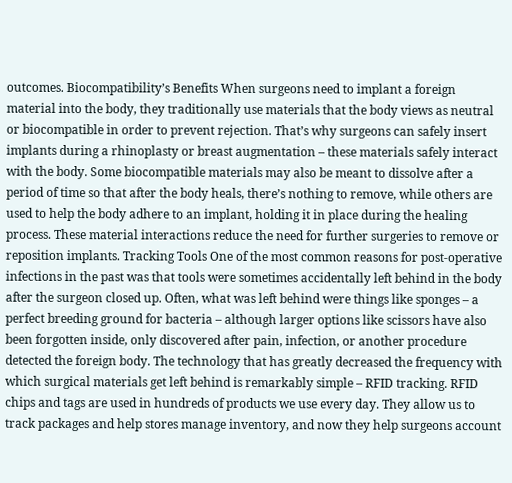outcomes. Biocompatibility’s Benefits When surgeons need to implant a foreign material into the body, they traditionally use materials that the body views as neutral or biocompatible in order to prevent rejection. That’s why surgeons can safely insert implants during a rhinoplasty or breast augmentation – these materials safely interact with the body. Some biocompatible materials may also be meant to dissolve after a period of time so that after the body heals, there’s nothing to remove, while others are used to help the body adhere to an implant, holding it in place during the healing process. These material interactions reduce the need for further surgeries to remove or reposition implants. Tracking Tools One of the most common reasons for post-operative infections in the past was that tools were sometimes accidentally left behind in the body after the surgeon closed up. Often, what was left behind were things like sponges – a perfect breeding ground for bacteria – although larger options like scissors have also been forgotten inside, only discovered after pain, infection, or another procedure detected the foreign body. The technology that has greatly decreased the frequency with which surgical materials get left behind is remarkably simple – RFID tracking. RFID chips and tags are used in hundreds of products we use every day. They allow us to track packages and help stores manage inventory, and now they help surgeons account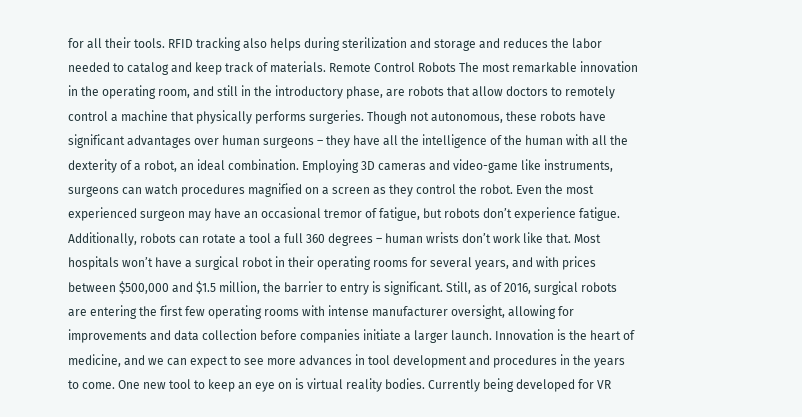for all their tools. RFID tracking also helps during sterilization and storage and reduces the labor needed to catalog and keep track of materials. Remote Control Robots The most remarkable innovation in the operating room, and still in the introductory phase, are robots that allow doctors to remotely control a machine that physically performs surgeries. Though not autonomous, these robots have significant advantages over human surgeons – they have all the intelligence of the human with all the dexterity of a robot, an ideal combination. Employing 3D cameras and video-game like instruments, surgeons can watch procedures magnified on a screen as they control the robot. Even the most experienced surgeon may have an occasional tremor of fatigue, but robots don’t experience fatigue. Additionally, robots can rotate a tool a full 360 degrees – human wrists don’t work like that. Most hospitals won’t have a surgical robot in their operating rooms for several years, and with prices between $500,000 and $1.5 million, the barrier to entry is significant. Still, as of 2016, surgical robots are entering the first few operating rooms with intense manufacturer oversight, allowing for improvements and data collection before companies initiate a larger launch. Innovation is the heart of medicine, and we can expect to see more advances in tool development and procedures in the years to come. One new tool to keep an eye on is virtual reality bodies. Currently being developed for VR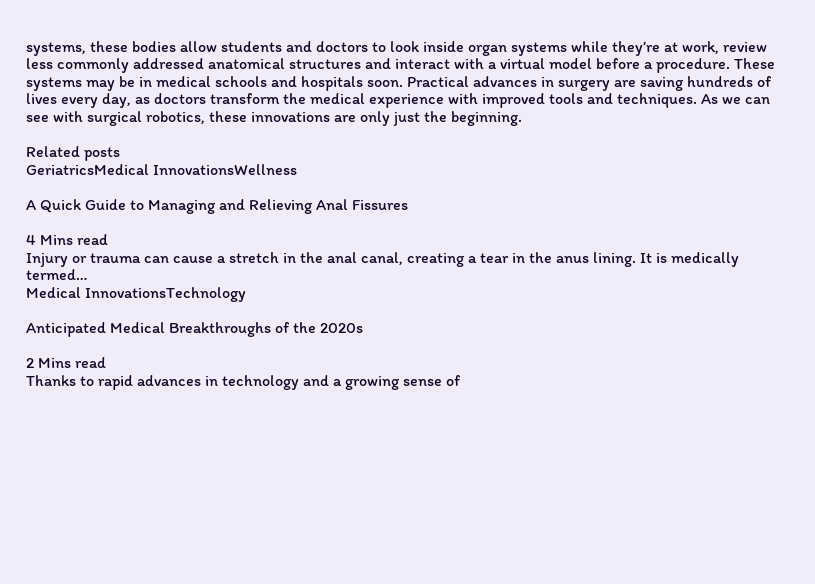systems, these bodies allow students and doctors to look inside organ systems while they’re at work, review less commonly addressed anatomical structures and interact with a virtual model before a procedure. These systems may be in medical schools and hospitals soon. Practical advances in surgery are saving hundreds of lives every day, as doctors transform the medical experience with improved tools and techniques. As we can see with surgical robotics, these innovations are only just the beginning.

Related posts
GeriatricsMedical InnovationsWellness

A Quick Guide to Managing and Relieving Anal Fissures

4 Mins read
Injury or trauma can cause a stretch in the anal canal, creating a tear in the anus lining. It is medically termed…
Medical InnovationsTechnology

Anticipated Medical Breakthroughs of the 2020s

2 Mins read
Thanks to rapid advances in technology and a growing sense of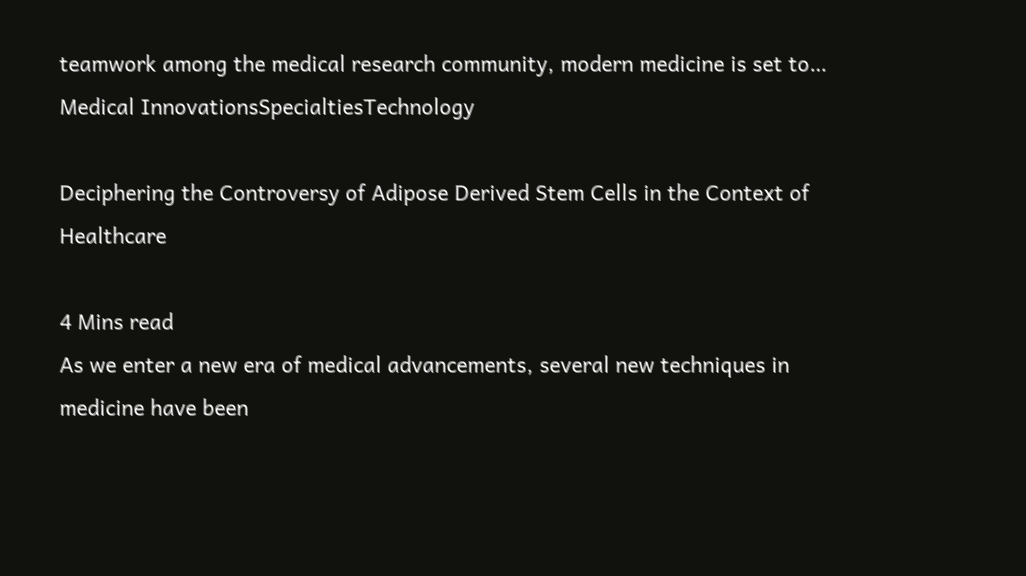teamwork among the medical research community, modern medicine is set to…
Medical InnovationsSpecialtiesTechnology

Deciphering the Controversy of Adipose Derived Stem Cells in the Context of Healthcare

4 Mins read
As we enter a new era of medical advancements, several new techniques in medicine have been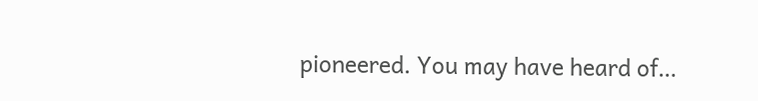pioneered. You may have heard of…